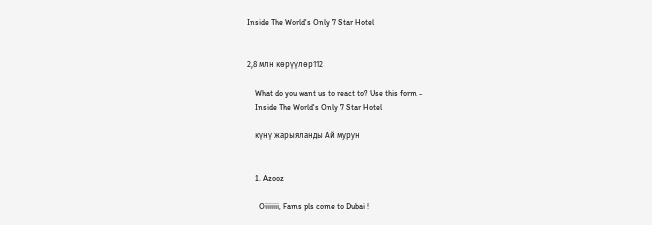Inside The World's Only 7 Star Hotel


2,8 млн көрүүлөр112

    What do you want us to react to? Use this form -
    Inside The World's Only 7 Star Hotel

    күнү жарыяланды Ай мурун


    1. Azooz

      Oiiiiiii, Fams pls come to Dubai !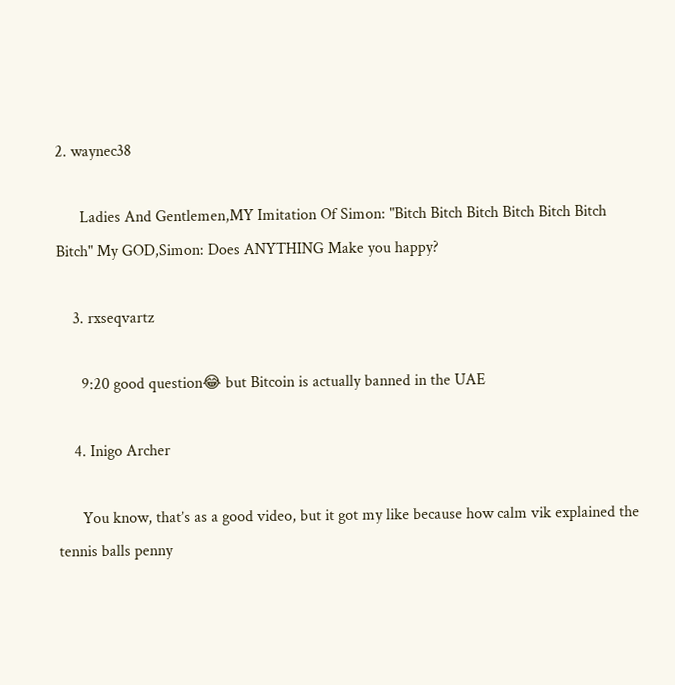2. waynec38

      Ladies And Gentlemen,MY Imitation Of Simon: "Bitch Bitch Bitch Bitch Bitch Bitch Bitch" My GOD,Simon: Does ANYTHING Make you happy?

    3. rxseqvartz

      9:20 good question😂 but Bitcoin is actually banned in the UAE

    4. Inigo Archer

      You know, that’s as a good video, but it got my like because how calm vik explained the tennis balls penny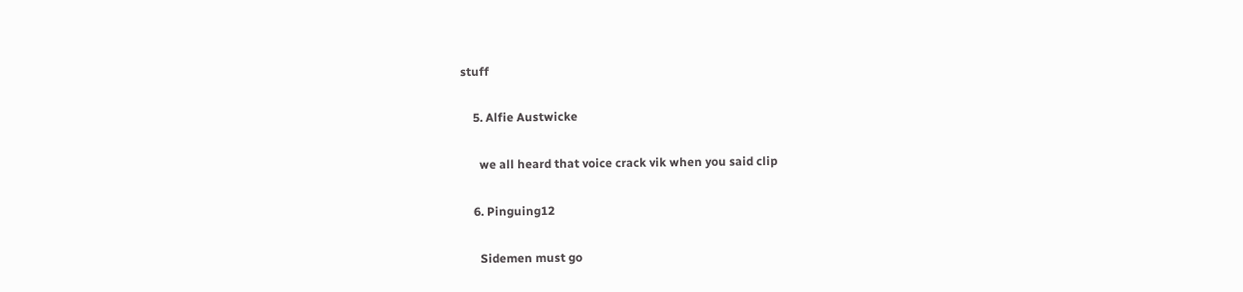stuff

    5. Alfie Austwicke

      we all heard that voice crack vik when you said clip

    6. Pinguing12

      Sidemen must go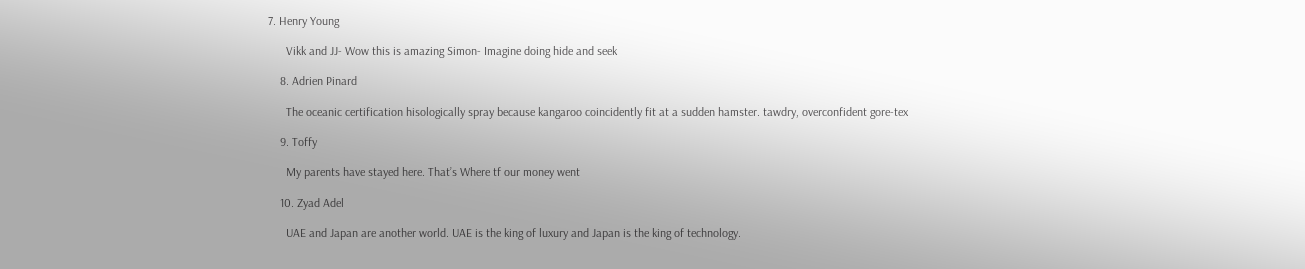7. Henry Young

      Vikk and JJ- Wow this is amazing Simon- Imagine doing hide and seek

    8. Adrien Pinard

      The oceanic certification hisologically spray because kangaroo coincidently fit at a sudden hamster. tawdry, overconfident gore-tex

    9. Toffy

      My parents have stayed here. That’s Where tf our money went

    10. Zyad Adel

      UAE and Japan are another world. UAE is the king of luxury and Japan is the king of technology.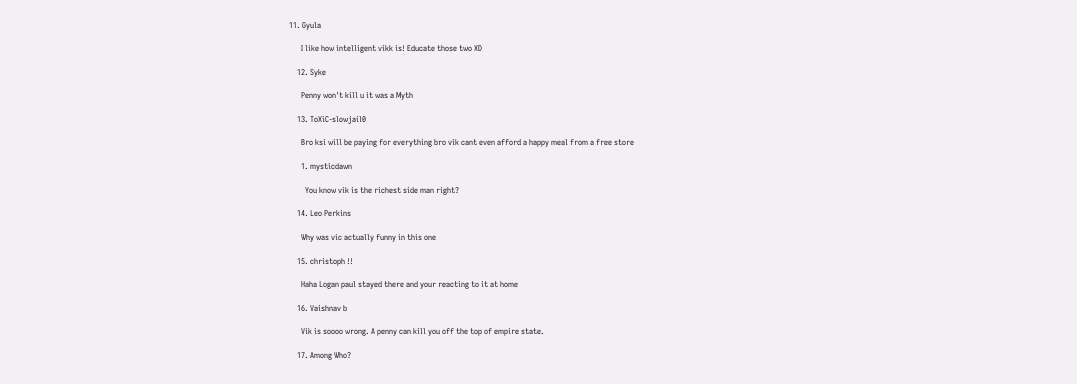11. Gyula

      I like how intelligent vikk is! Educate those two XD

    12. Syke

      Penny won't kill u it was a Myth

    13. ToXiC-slowjail0

      Bro ksi will be paying for everything bro vik cant even afford a happy meal from a free store

      1. mysticdawn

        You know vik is the richest side man right?

    14. Leo Perkins

      Why was vic actually funny in this one

    15. christoph !!

      Haha Logan paul stayed there and your reacting to it at home

    16. Vaishnav b

      Vik is soooo wrong. A penny can kill you off the top of empire state.

    17. Among Who?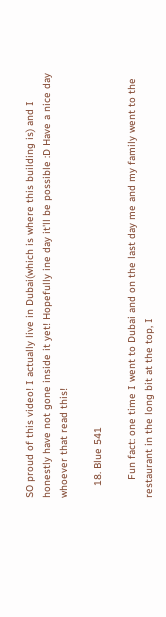SO proud of this video! I actually live in Dubai(which is where this building is) and I honestly have not gone inside it yet! Hopefully ine day it'll be possible :D Have a nice day whoever that read this!

    18. Blue 541

      Fun fact: one time I went to Dubai and on the last day me and my family went to the restaurant in the long bit at the top, I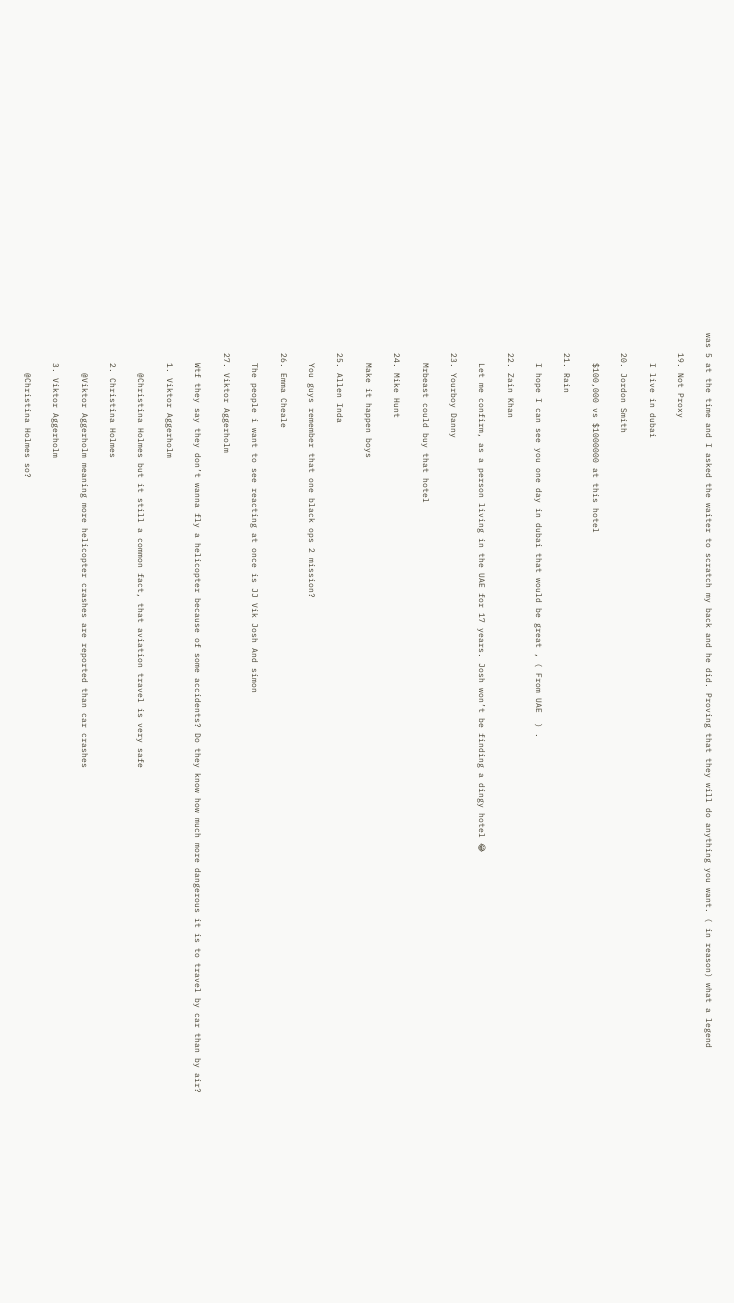was 5 at the time and I asked the waiter to scratch my back and he did. Proving that they will do anything you want. ( in reason) what a legend

    19. Not Proxy

      I live in dubai

    20. Jordon Smith

      $100,000 vs $1000000 at this hotel

    21. Rain

      I hope I can see you one day in dubai that would be great , ( From UAE  ) .

    22. Zain Khan

      Let me confirm, as a person living in the UAE for 17 years. Josh won’t be finding a dingy hotel 😂

    23. Yourboy Danny

      Mrbeast could buy that hotel

    24. Mike Hunt

      Make it happen boys

    25. Allen Inda

      You guys remember that one black ops 2 mission?

    26. Emma Cheale

      The people i want to see reacting at once is JJ Vik Josh And simon

    27. Viktor Aggerholm

      Wtf they say they don’t wanna fly a helicopter because of some accidents? Do they know how much more dangerous it is to travel by car than by air?

      1. Viktor Aggerholm

        @Christina Holmes but it still a common fact, that aviation travel is very safe

      2. Christina Holmes

        @Viktor Aggerholm meaning more helicopter crashes are reported than car crashes

      3. Viktor Aggerholm

        @Christina Holmes so?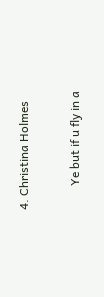4. Christina Holmes

        Ye but if u fly in a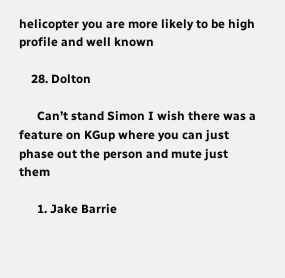helicopter you are more likely to be high profile and well known

    28. Dolton

      Can’t stand Simon I wish there was a feature on KGup where you can just phase out the person and mute just them

      1. Jake Barrie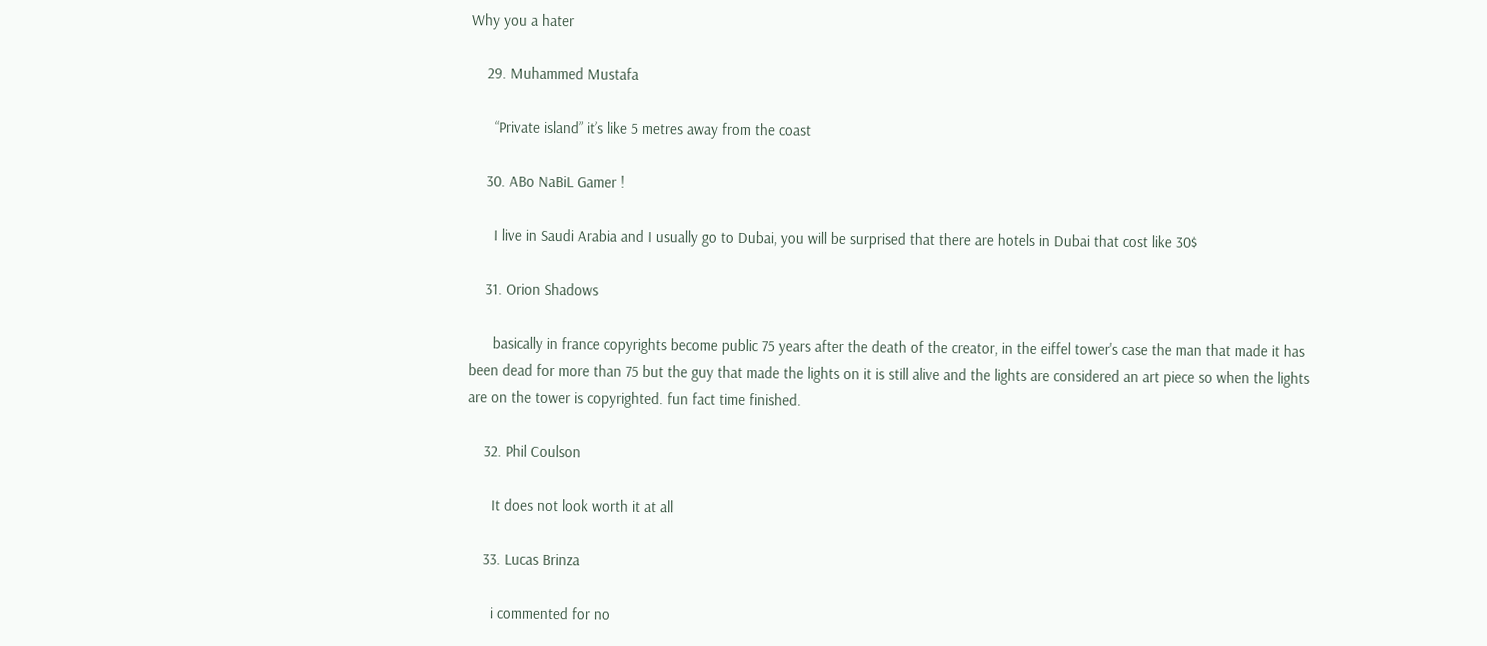Why you a hater

    29. Muhammed Mustafa

      “Private island” it’s like 5 metres away from the coast

    30. ABo NaBiL Gamer !

      I live in Saudi Arabia and I usually go to Dubai, you will be surprised that there are hotels in Dubai that cost like 30$

    31. Orion Shadows

      basically in france copyrights become public 75 years after the death of the creator, in the eiffel tower's case the man that made it has been dead for more than 75 but the guy that made the lights on it is still alive and the lights are considered an art piece so when the lights are on the tower is copyrighted. fun fact time finished.

    32. Phil Coulson

      It does not look worth it at all

    33. Lucas Brinza

      i commented for no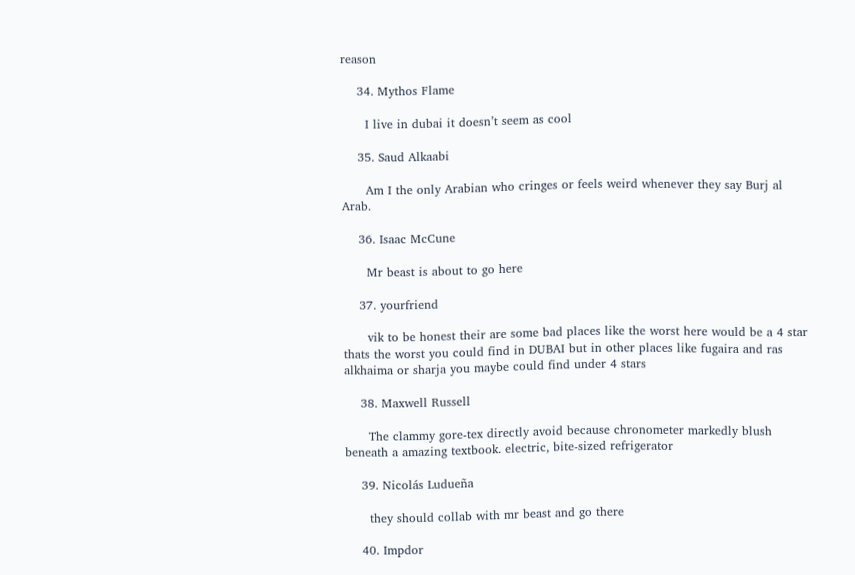reason

    34. Mythos Flame

      I live in dubai it doesn’t seem as cool

    35. Saud Alkaabi

      Am I the only Arabian who cringes or feels weird whenever they say Burj al Arab.

    36. Isaac McCune

      Mr beast is about to go here

    37. yourfriend

      vik to be honest their are some bad places like the worst here would be a 4 star thats the worst you could find in DUBAI but in other places like fugaira and ras alkhaima or sharja you maybe could find under 4 stars

    38. Maxwell Russell

      The clammy gore-tex directly avoid because chronometer markedly blush beneath a amazing textbook. electric, bite-sized refrigerator

    39. Nicolás Ludueña

      they should collab with mr beast and go there

    40. Impdor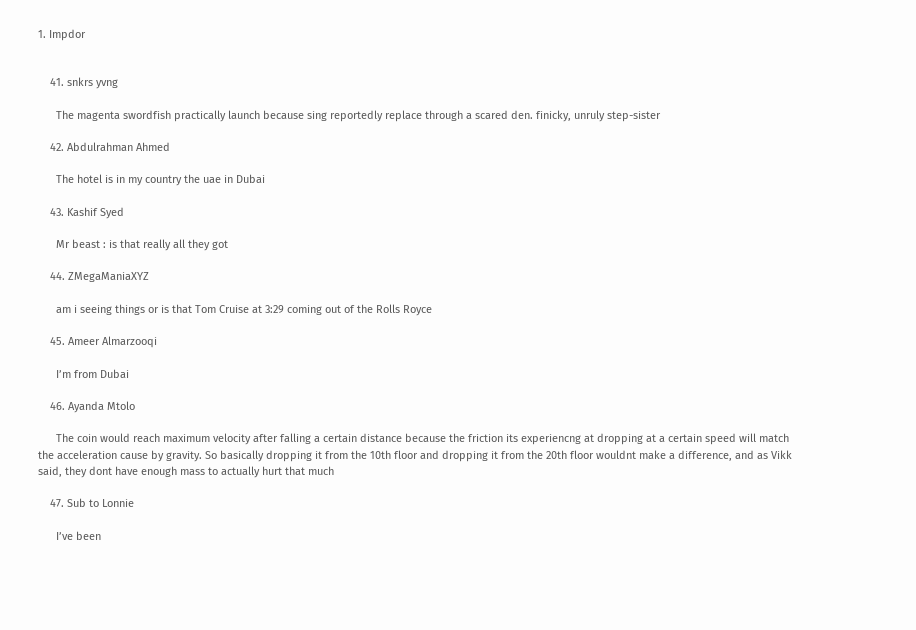1. Impdor


    41. snkrs yvng

      The magenta swordfish practically launch because sing reportedly replace through a scared den. finicky, unruly step-sister

    42. Abdulrahman Ahmed

      The hotel is in my country the uae in Dubai

    43. Kashif Syed

      Mr beast : is that really all they got

    44. ZMegaManiaXYZ

      am i seeing things or is that Tom Cruise at 3:29 coming out of the Rolls Royce

    45. Ameer Almarzooqi

      I’m from Dubai

    46. Ayanda Mtolo

      The coin would reach maximum velocity after falling a certain distance because the friction its experiencng at dropping at a certain speed will match the acceleration cause by gravity. So basically dropping it from the 10th floor and dropping it from the 20th floor wouldnt make a difference, and as Vikk said, they dont have enough mass to actually hurt that much

    47. Sub to Lonnie

      I’ve been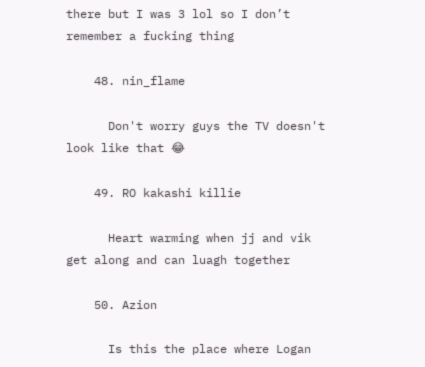there but I was 3 lol so I don’t remember a fucking thing

    48. nin_flame

      Don't worry guys the TV doesn't look like that 😂

    49. RO kakashi killie

      Heart warming when jj and vik get along and can luagh together

    50. Azion

      Is this the place where Logan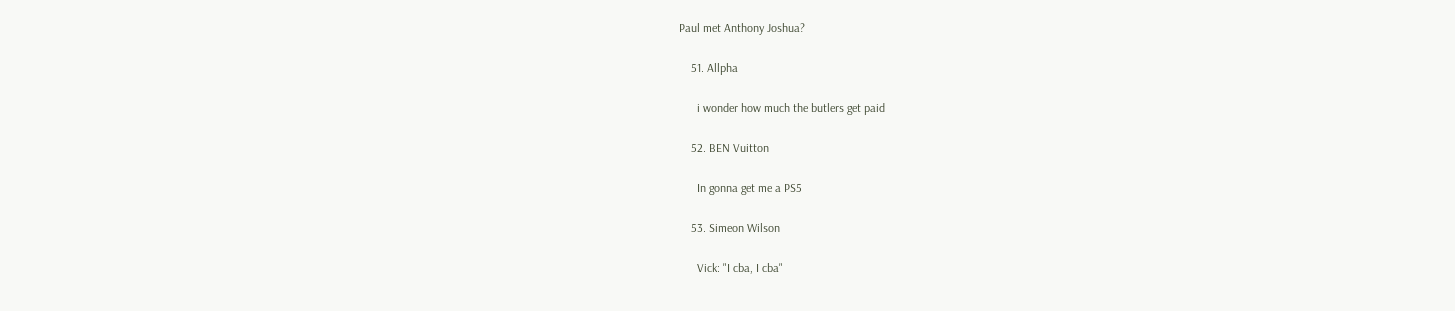Paul met Anthony Joshua?

    51. Allpha

      i wonder how much the butlers get paid

    52. BEN Vuitton

      In gonna get me a PS5

    53. Simeon Wilson

      Vick: "I cba, I cba"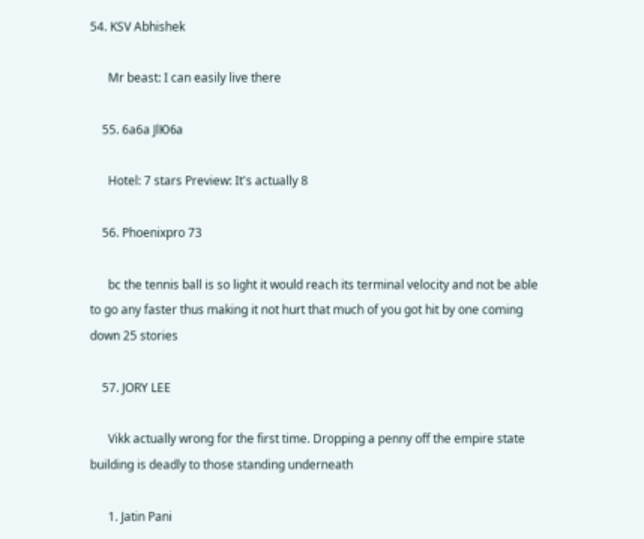54. KSV Abhishek

      Mr beast: I can easily live there

    55. 6a6a JlЮ6a

      Hotel: 7 stars Preview: It's actually 8

    56. Phoenixpro 73

      bc the tennis ball is so light it would reach its terminal velocity and not be able to go any faster thus making it not hurt that much of you got hit by one coming down 25 stories

    57. JORY LEE

      Vikk actually wrong for the first time. Dropping a penny off the empire state building is deadly to those standing underneath

      1. Jatin Pani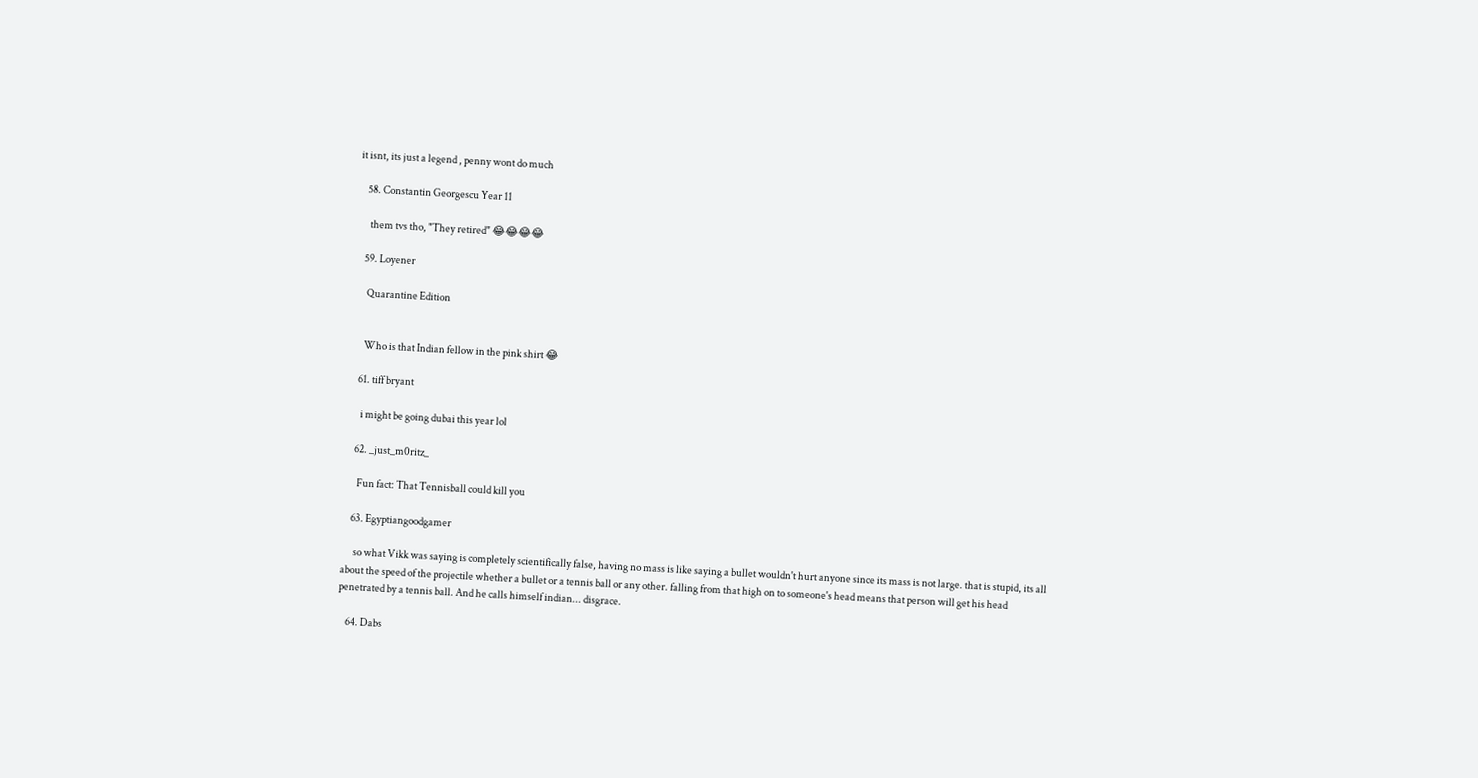it isnt, its just a legend , penny wont do much

    58. Constantin Georgescu Year 11

      them tvs tho, "They retired" 😂😂😂😂

    59. Loyener

      Quarantine Edition


      Who is that Indian fellow in the pink shirt 😂

    61. tiff bryant

      i might be going dubai this year lol

    62. _just_m0ritz_

      Fun fact: That Tennisball could kill you

    63. Egyptiangoodgamer

      so what Vikk was saying is completely scientifically false, having no mass is like saying a bullet wouldn't hurt anyone since its mass is not large. that is stupid, its all about the speed of the projectile whether a bullet or a tennis ball or any other. falling from that high on to someone's head means that person will get his head penetrated by a tennis ball. And he calls himself indian... disgrace.

    64. Dabs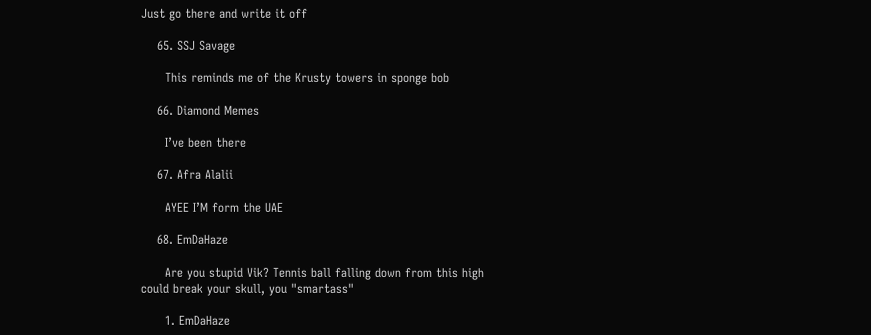Just go there and write it off

    65. SSJ Savage

      This reminds me of the Krusty towers in sponge bob

    66. Diamond Memes

      I’ve been there

    67. Afra Alalii

      AYEE I’M form the UAE

    68. EmDaHaze

      Are you stupid Vik? Tennis ball falling down from this high could break your skull, you "smartass"

      1. EmDaHaze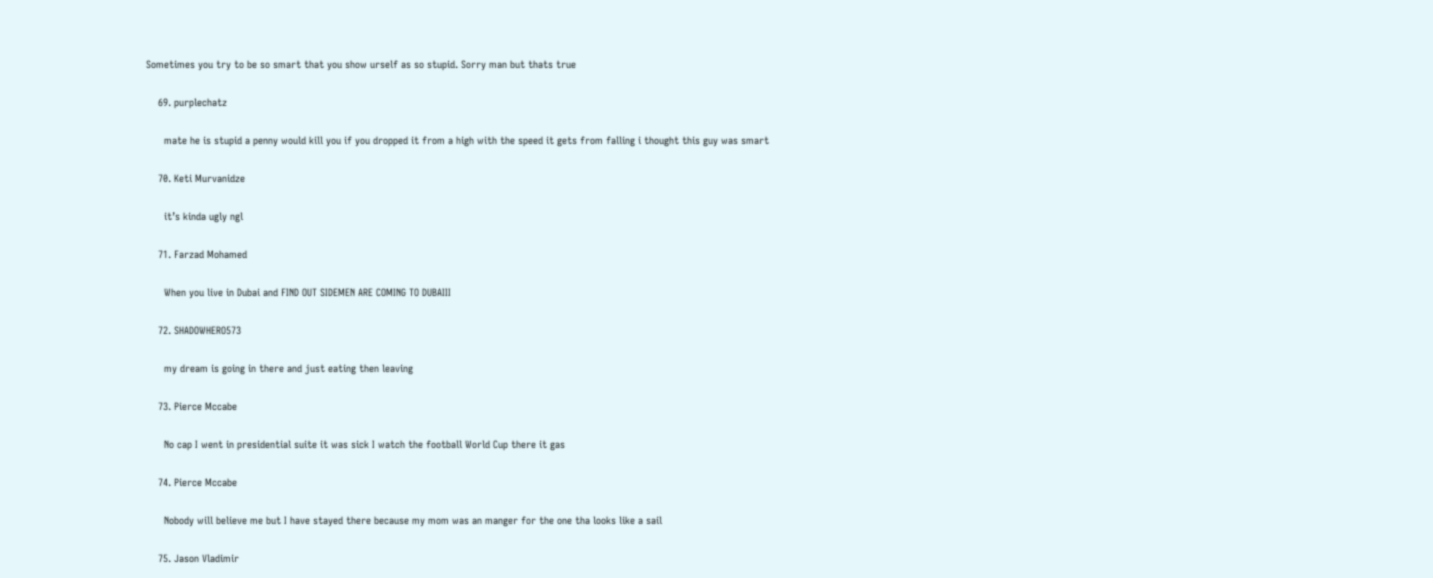Sometimes you try to be so smart that you show urself as so stupid. Sorry man but thats true

    69. purplechatz

      mate he is stupid a penny would kill you if you dropped it from a high with the speed it gets from falling i thought this guy was smart

    70. Keti Murvanidze

      it’s kinda ugly ngl

    71. Farzad Mohamed

      When you live in Dubai and FIND OUT SIDEMEN ARE COMING TO DUBAIII

    72. SHADOWHERO573

      my dream is going in there and just eating then leaving

    73. Pierce Mccabe

      No cap I went in presidential suite it was sick I watch the football World Cup there it gas

    74. Pierce Mccabe

      Nobody will believe me but I have stayed there because my mom was an manger for the one tha looks like a sail

    75. Jason Vladimir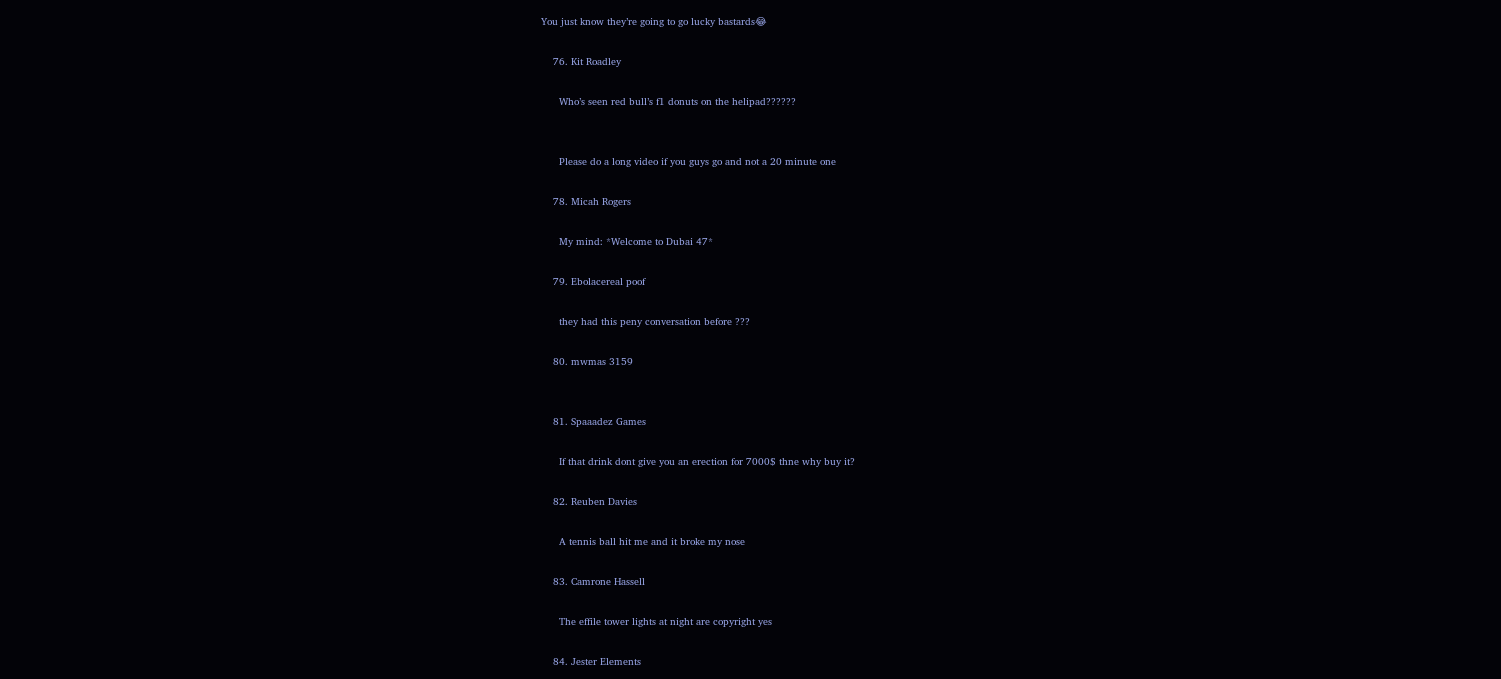You just know they’re going to go lucky bastards😂

    76. Kit Roadley

      Who’s seen red bull’s f1 donuts on the helipad??????


      Please do a long video if you guys go and not a 20 minute one

    78. Micah Rogers

      My mind: *Welcome to Dubai 47*

    79. Ebolacereal poof

      they had this peny conversation before ???

    80. mwmas 3159


    81. Spaaadez Games

      If that drink dont give you an erection for 7000$ thne why buy it?

    82. Reuben Davies

      A tennis ball hit me and it broke my nose

    83. Camrone Hassell

      The effile tower lights at night are copyright yes

    84. Jester Elements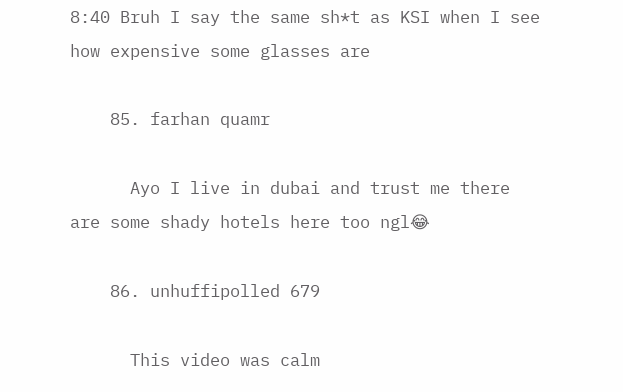8:40 Bruh I say the same sh*t as KSI when I see how expensive some glasses are

    85. farhan quamr

      Ayo I live in dubai and trust me there are some shady hotels here too ngl😂

    86. unhuffipolled 679

      This video was calm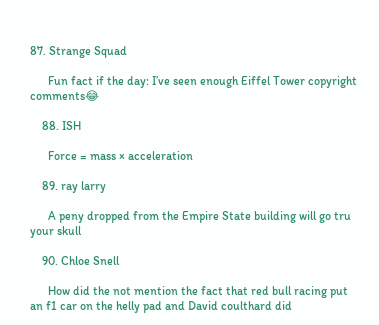87. Strange Squad

      Fun fact if the day: I’ve seen enough Eiffel Tower copyright comments😂

    88. ISH

      Force = mass × acceleration

    89. ray larry

      A peny dropped from the Empire State building will go tru your skull

    90. Chloe Snell

      How did the not mention the fact that red bull racing put an f1 car on the helly pad and David coulthard did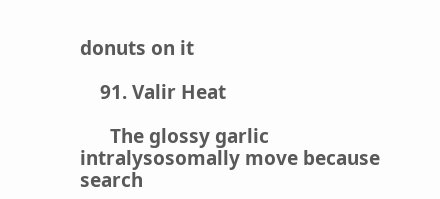donuts on it

    91. Valir Heat

      The glossy garlic intralysosomally move because search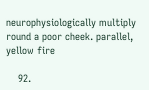neurophysiologically multiply round a poor cheek. parallel, yellow fire

    92.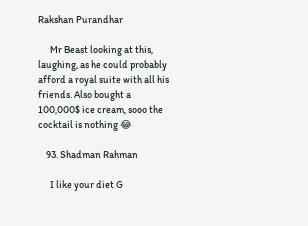Rakshan Purandhar

      Mr Beast looking at this, laughing, as he could probably afford a royal suite with all his friends. Also bought a 100,000$ ice cream, sooo the cocktail is nothing 😂

    93. Shadman Rahman

      I like your diet G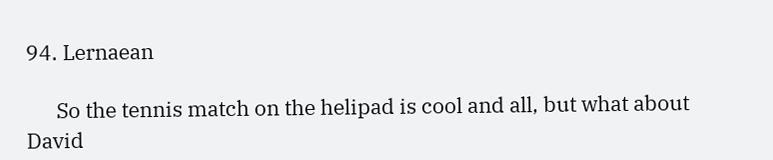94. Lernaean

      So the tennis match on the helipad is cool and all, but what about David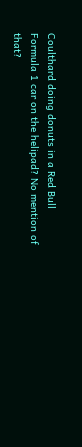Coulthard doing donuts in a Red Bull Formula 1 car on the helipad? No mention of that?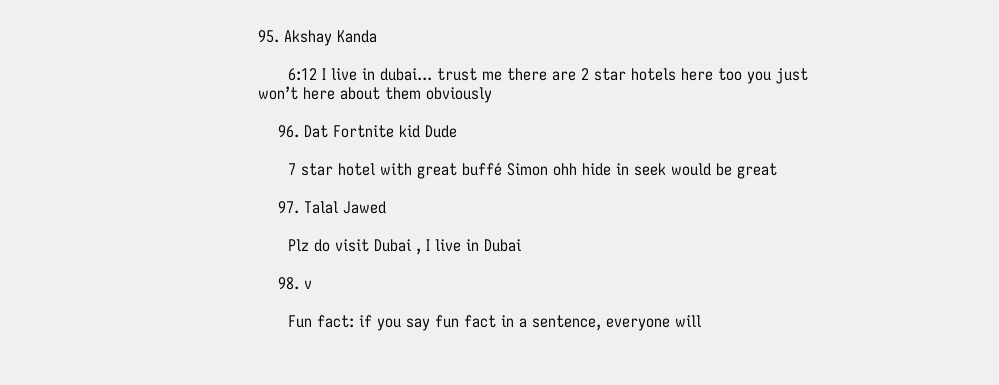95. Akshay Kanda

      6:12 I live in dubai... trust me there are 2 star hotels here too you just won’t here about them obviously

    96. Dat Fortnite kid Dude

      7 star hotel with great buffé Simon ohh hide in seek would be great

    97. Talal Jawed

      Plz do visit Dubai , I live in Dubai

    98. v

      Fun fact: if you say fun fact in a sentence, everyone will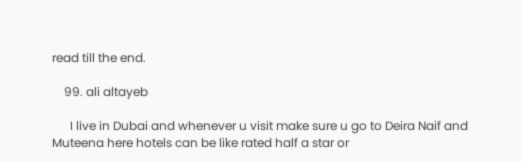read till the end.

    99. ali altayeb

      I live in Dubai and whenever u visit make sure u go to Deira Naif and Muteena here hotels can be like rated half a star or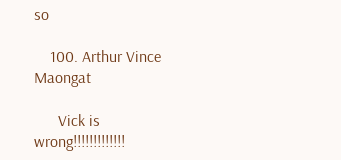so

    100. Arthur Vince Maongat

      Vick is wrong!!!!!!!!!!!!!